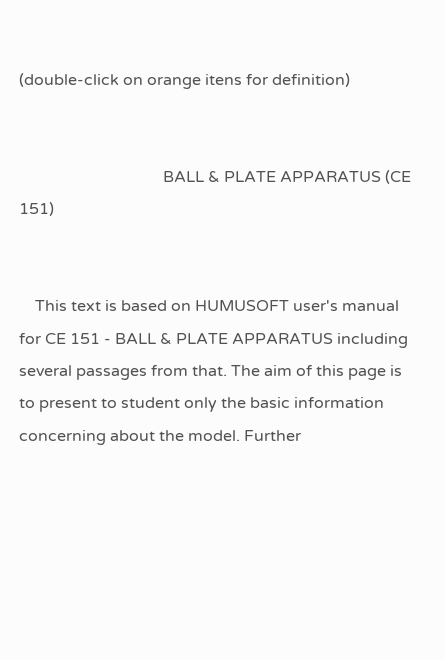(double-click on orange itens for definition)


                                    BALL & PLATE APPARATUS (CE 151)


    This text is based on HUMUSOFT user's manual for CE 151 - BALL & PLATE APPARATUS including several passages from that. The aim of this page is to present to student only the basic information concerning about the model. Further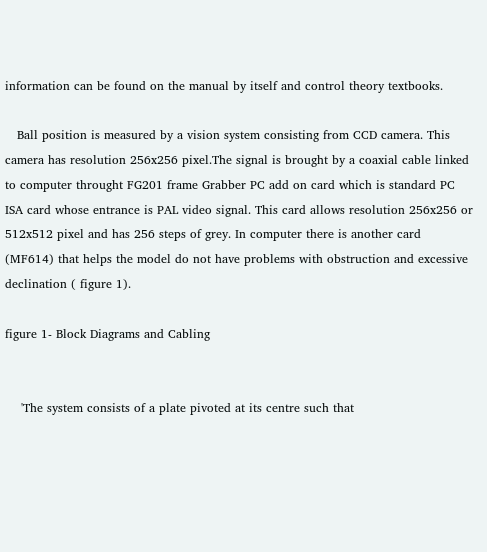information can be found on the manual by itself and control theory textbooks.

   Ball position is measured by a vision system consisting from CCD camera. This camera has resolution 256x256 pixel.The signal is brought by a coaxial cable linked to computer throught FG201 frame Grabber PC add on card which is standard PC ISA card whose entrance is PAL video signal. This card allows resolution 256x256 or 512x512 pixel and has 256 steps of grey. In computer there is another card (MF614) that helps the model do not have problems with obstruction and excessive declination ( figure 1).

figure 1- Block Diagrams and Cabling


    'The system consists of a plate pivoted at its centre such that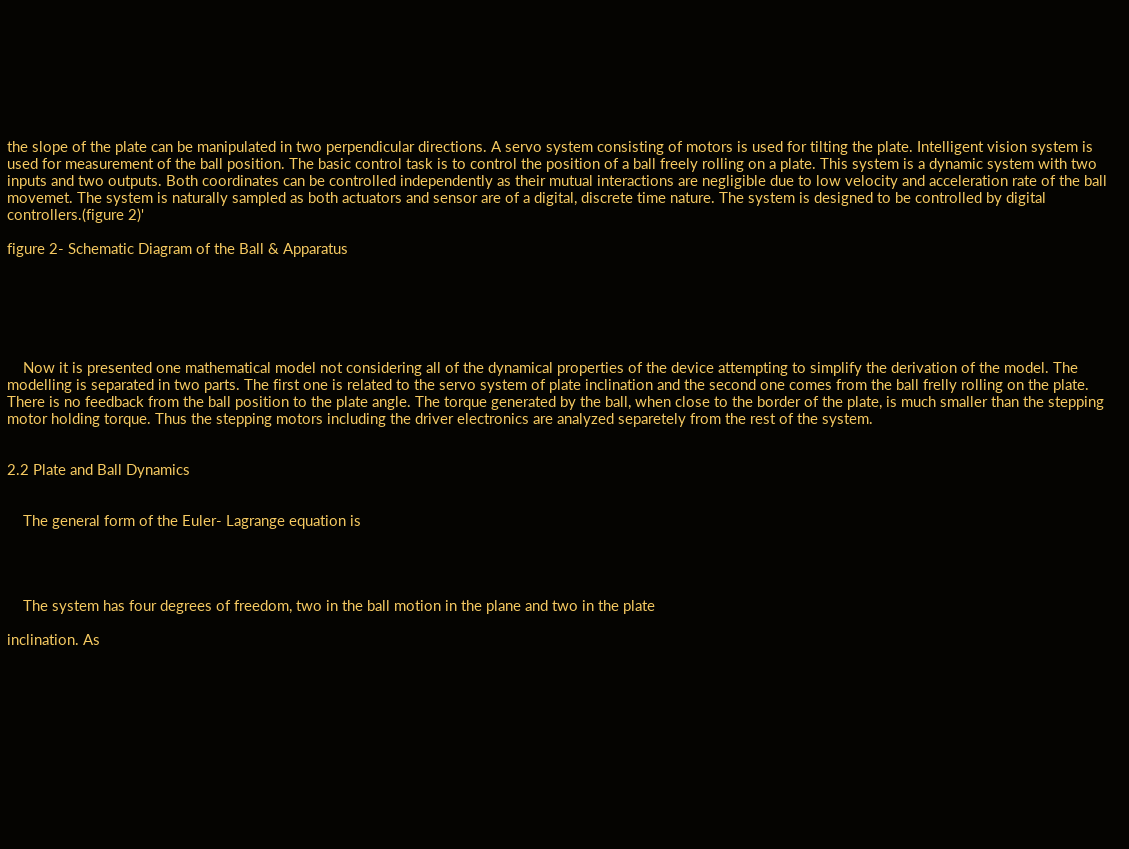the slope of the plate can be manipulated in two perpendicular directions. A servo system consisting of motors is used for tilting the plate. Intelligent vision system is used for measurement of the ball position. The basic control task is to control the position of a ball freely rolling on a plate. This system is a dynamic system with two inputs and two outputs. Both coordinates can be controlled independently as their mutual interactions are negligible due to low velocity and acceleration rate of the ball movemet. The system is naturally sampled as both actuators and sensor are of a digital, discrete time nature. The system is designed to be controlled by digital controllers.(figure 2)'

figure 2- Schematic Diagram of the Ball & Apparatus






    Now it is presented one mathematical model not considering all of the dynamical properties of the device attempting to simplify the derivation of the model. The modelling is separated in two parts. The first one is related to the servo system of plate inclination and the second one comes from the ball frelly rolling on the plate. There is no feedback from the ball position to the plate angle. The torque generated by the ball, when close to the border of the plate, is much smaller than the stepping motor holding torque. Thus the stepping motors including the driver electronics are analyzed separetely from the rest of the system.


2.2 Plate and Ball Dynamics


    The general form of the Euler- Lagrange equation is




    The system has four degrees of freedom, two in the ball motion in the plane and two in the plate

inclination. As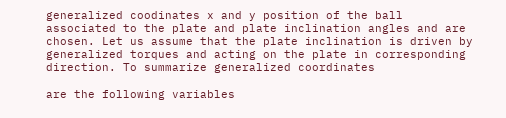generalized coodinates x and y position of the ball associated to the plate and plate inclination angles and are chosen. Let us assume that the plate inclination is driven by generalized torques and acting on the plate in corresponding direction. To summarize generalized coordinates

are the following variables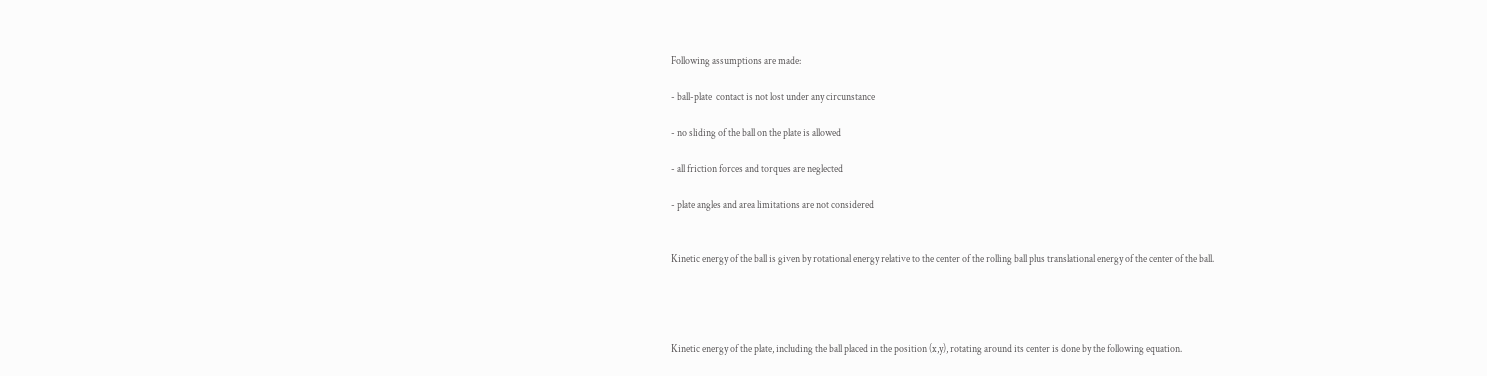Following assumptions are made:

- ball-plate  contact is not lost under any circunstance

- no sliding of the ball on the plate is allowed

- all friction forces and torques are neglected

- plate angles and area limitations are not considered


Kinetic energy of the ball is given by rotational energy relative to the center of the rolling ball plus translational energy of the center of the ball.




Kinetic energy of the plate, including the ball placed in the position (x,y), rotating around its center is done by the following equation.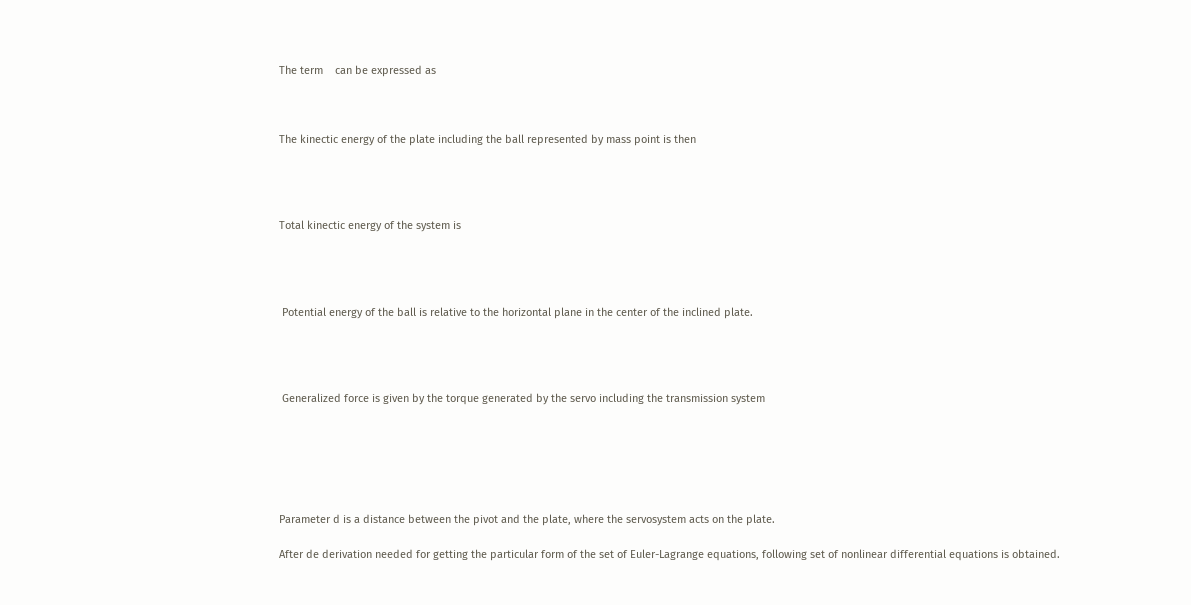The term    can be expressed as



The kinectic energy of the plate including the ball represented by mass point is then




Total kinectic energy of the system is




 Potential energy of the ball is relative to the horizontal plane in the center of the inclined plate.




 Generalized force is given by the torque generated by the servo including the transmission system






Parameter d is a distance between the pivot and the plate, where the servosystem acts on the plate.

After de derivation needed for getting the particular form of the set of Euler-Lagrange equations, following set of nonlinear differential equations is obtained.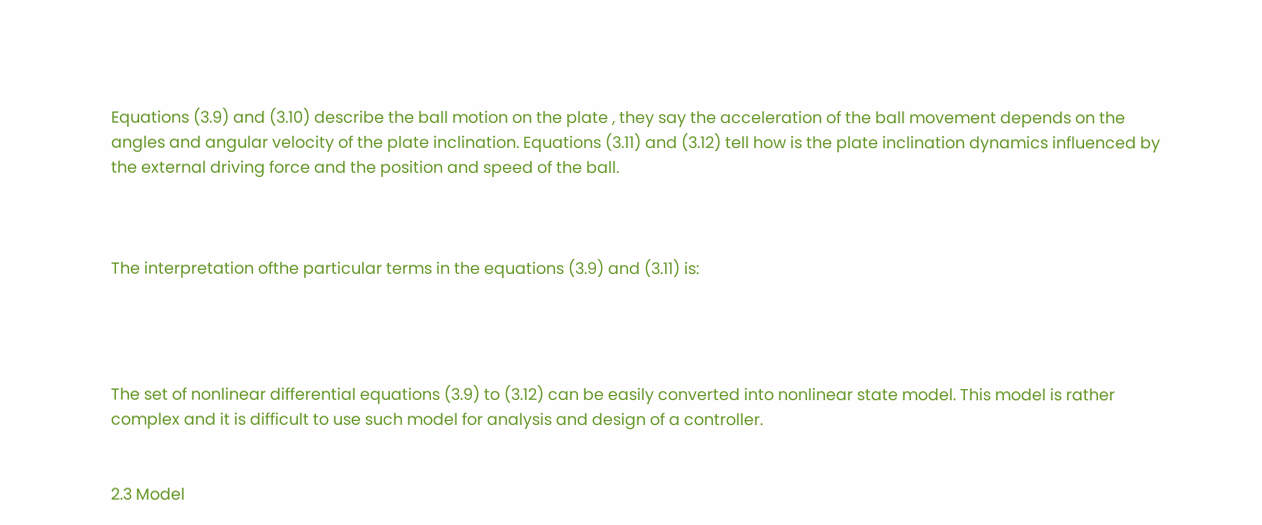Equations (3.9) and (3.10) describe the ball motion on the plate , they say the acceleration of the ball movement depends on the angles and angular velocity of the plate inclination. Equations (3.11) and (3.12) tell how is the plate inclination dynamics influenced by the external driving force and the position and speed of the ball.



The interpretation ofthe particular terms in the equations (3.9) and (3.11) is:




The set of nonlinear differential equations (3.9) to (3.12) can be easily converted into nonlinear state model. This model is rather complex and it is difficult to use such model for analysis and design of a controller.


2.3 Model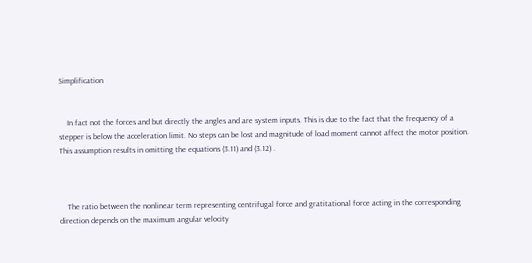Simplification


    In fact not the forces and but directly the angles and are system inputs. This is due to the fact that the frequency of a stepper is below the acceleration limit. No steps can be lost and magnitude of load moment cannot affect the motor position. This assumption results in omitting the equations (3.11) and (3.12) .



    The ratio between the nonlinear term representing centrifugal force and gratitational force acting in the corresponding direction depends on the maximum angular velocity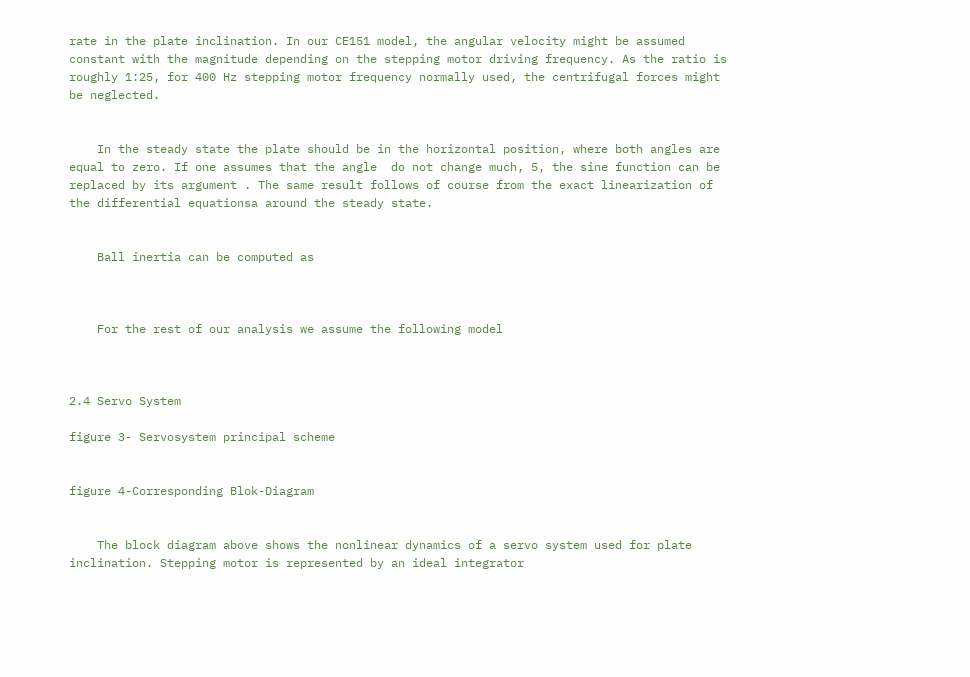rate in the plate inclination. In our CE151 model, the angular velocity might be assumed constant with the magnitude depending on the stepping motor driving frequency. As the ratio is roughly 1:25, for 400 Hz stepping motor frequency normally used, the centrifugal forces might be neglected.


    In the steady state the plate should be in the horizontal position, where both angles are equal to zero. If one assumes that the angle  do not change much, 5, the sine function can be replaced by its argument . The same result follows of course from the exact linearization of the differential equationsa around the steady state.


    Ball inertia can be computed as



    For the rest of our analysis we assume the following model



2.4 Servo System

figure 3- Servosystem principal scheme


figure 4-Corresponding Blok-Diagram


    The block diagram above shows the nonlinear dynamics of a servo system used for plate inclination. Stepping motor is represented by an ideal integrator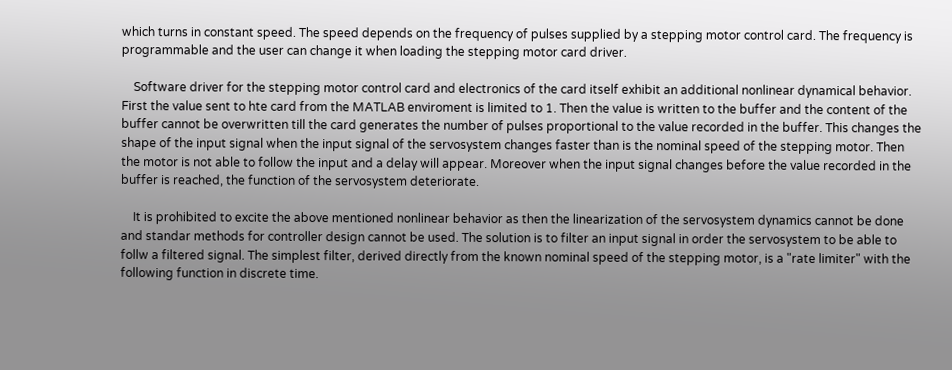which turns in constant speed. The speed depends on the frequency of pulses supplied by a stepping motor control card. The frequency is programmable and the user can change it when loading the stepping motor card driver.

    Software driver for the stepping motor control card and electronics of the card itself exhibit an additional nonlinear dynamical behavior. First the value sent to hte card from the MATLAB enviroment is limited to 1. Then the value is written to the buffer and the content of the buffer cannot be overwritten till the card generates the number of pulses proportional to the value recorded in the buffer. This changes the shape of the input signal when the input signal of the servosystem changes faster than is the nominal speed of the stepping motor. Then the motor is not able to follow the input and a delay will appear. Moreover when the input signal changes before the value recorded in the buffer is reached, the function of the servosystem deteriorate.

    It is prohibited to excite the above mentioned nonlinear behavior as then the linearization of the servosystem dynamics cannot be done and standar methods for controller design cannot be used. The solution is to filter an input signal in order the servosystem to be able to follw a filtered signal. The simplest filter, derived directly from the known nominal speed of the stepping motor, is a "rate limiter" with the following function in discrete time.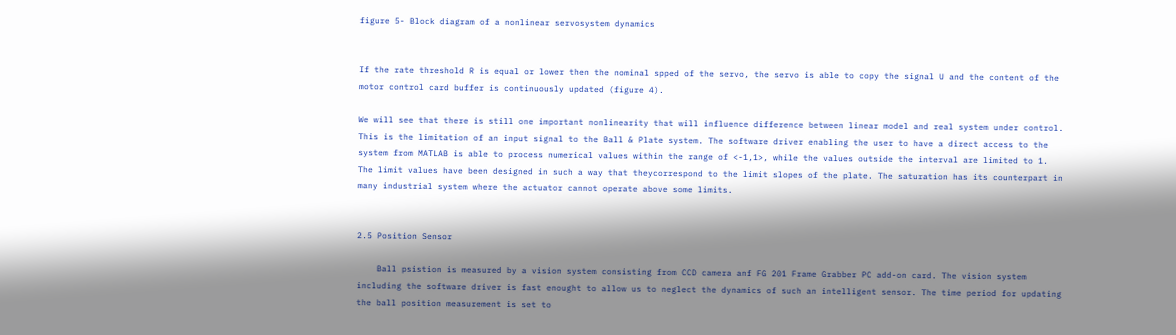figure 5- Block diagram of a nonlinear servosystem dynamics


If the rate threshold R is equal or lower then the nominal spped of the servo, the servo is able to copy the signal U and the content of the motor control card buffer is continuously updated (figure 4).

We will see that there is still one important nonlinearity that will influence difference between linear model and real system under control. This is the limitation of an input signal to the Ball & Plate system. The software driver enabling the user to have a direct access to the system from MATLAB is able to process numerical values within the range of <-1,1>, while the values outside the interval are limited to 1. The limit values have been designed in such a way that theycorrespond to the limit slopes of the plate. The saturation has its counterpart in many industrial system where the actuator cannot operate above some limits.


2.5 Position Sensor

    Ball psistion is measured by a vision system consisting from CCD camera anf FG 201 Frame Grabber PC add-on card. The vision system including the software driver is fast enought to allow us to neglect the dynamics of such an intelligent sensor. The time period for updating the ball position measurement is set to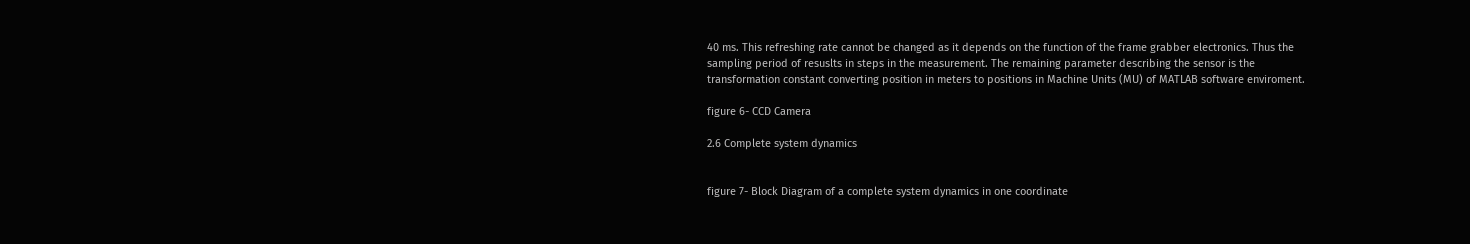40 ms. This refreshing rate cannot be changed as it depends on the function of the frame grabber electronics. Thus the sampling period of resuslts in steps in the measurement. The remaining parameter describing the sensor is the transformation constant converting position in meters to positions in Machine Units (MU) of MATLAB software enviroment.

figure 6- CCD Camera

2.6 Complete system dynamics


figure 7- Block Diagram of a complete system dynamics in one coordinate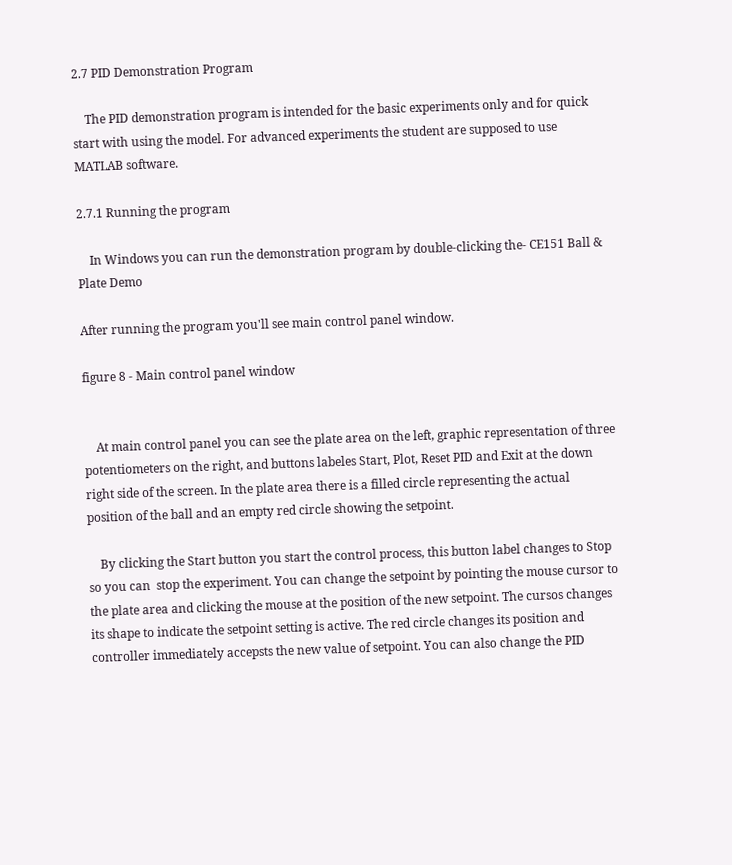2.7 PID Demonstration Program

    The PID demonstration program is intended for the basic experiments only and for quick start with using the model. For advanced experiments the student are supposed to use MATLAB software.

2.7.1 Running the program

    In Windows you can run the demonstration program by double-clicking the- CE151 Ball & Plate Demo

After running the program you'll see main control panel window.

figure 8 - Main control panel window


    At main control panel you can see the plate area on the left, graphic representation of three potentiometers on the right, and buttons labeles Start, Plot, Reset PID and Exit at the down right side of the screen. In the plate area there is a filled circle representing the actual position of the ball and an empty red circle showing the setpoint.

    By clicking the Start button you start the control process, this button label changes to Stop so you can  stop the experiment. You can change the setpoint by pointing the mouse cursor to the plate area and clicking the mouse at the position of the new setpoint. The cursos changes its shape to indicate the setpoint setting is active. The red circle changes its position and controller immediately accepsts the new value of setpoint. You can also change the PID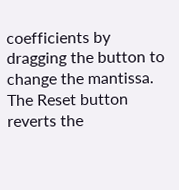coefficients by dragging the button to change the mantissa. The Reset button reverts the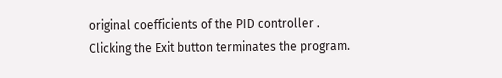original coefficients of the PID controller . Clicking the Exit button terminates the program.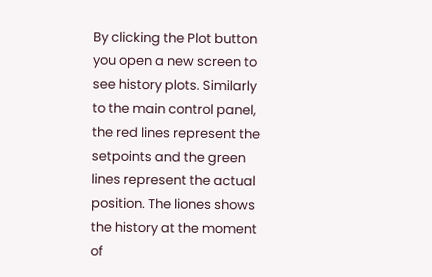By clicking the Plot button you open a new screen to see history plots. Similarly to the main control panel, the red lines represent the setpoints and the green lines represent the actual position. The liones shows the history at the moment of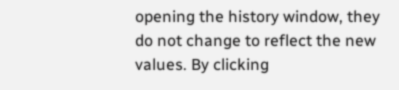opening the history window, they do not change to reflect the new values. By clicking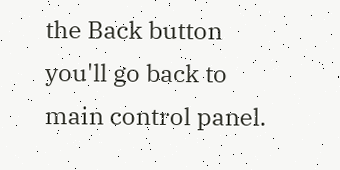the Back button you'll go back to main control panel.